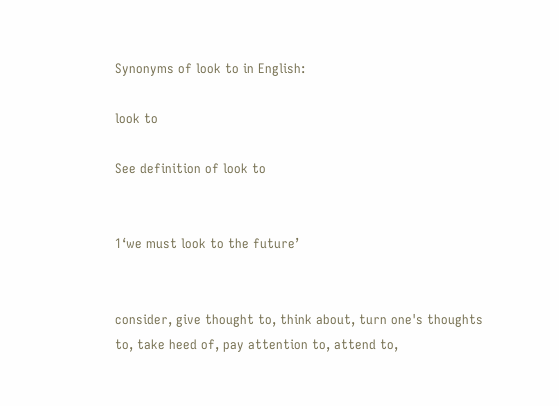Synonyms of look to in English:

look to

See definition of look to


1‘we must look to the future’


consider, give thought to, think about, turn one's thoughts to, take heed of, pay attention to, attend to,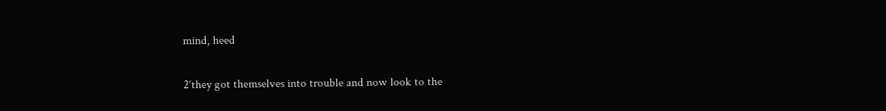mind, heed

2‘they got themselves into trouble and now look to the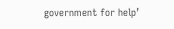government for help’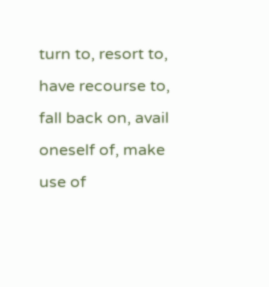turn to, resort to, have recourse to, fall back on, avail oneself of, make use of